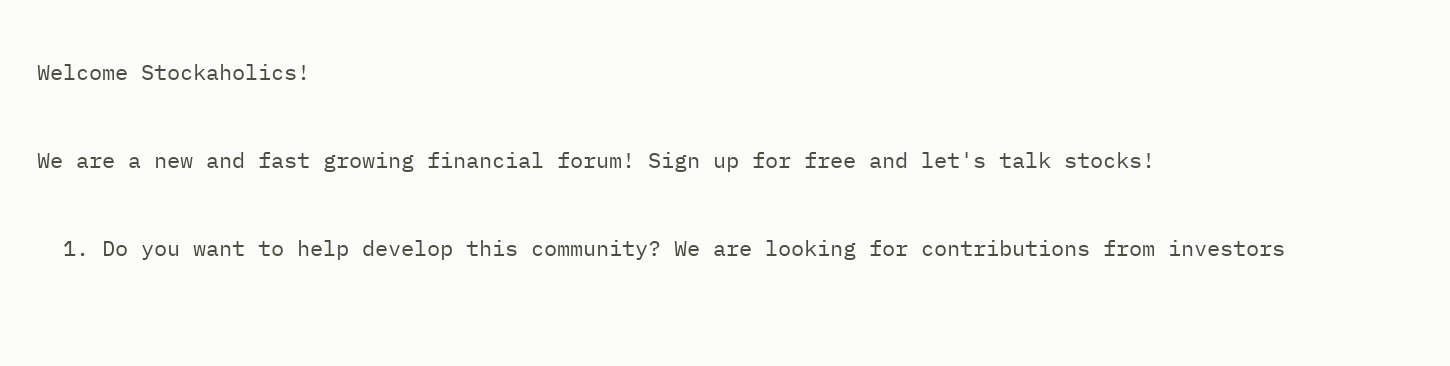Welcome Stockaholics!

We are a new and fast growing financial forum! Sign up for free and let's talk stocks!

  1. Do you want to help develop this community? We are looking for contributions from investors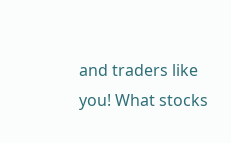and traders like you! What stocks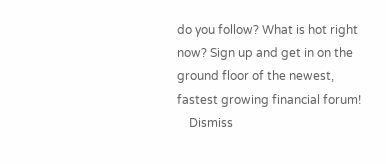do you follow? What is hot right now? Sign up and get in on the ground floor of the newest, fastest growing financial forum!
    Dismiss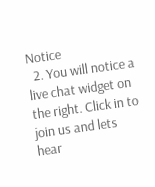Notice
  2. You will notice a live chat widget on the right. Click in to join us and lets hear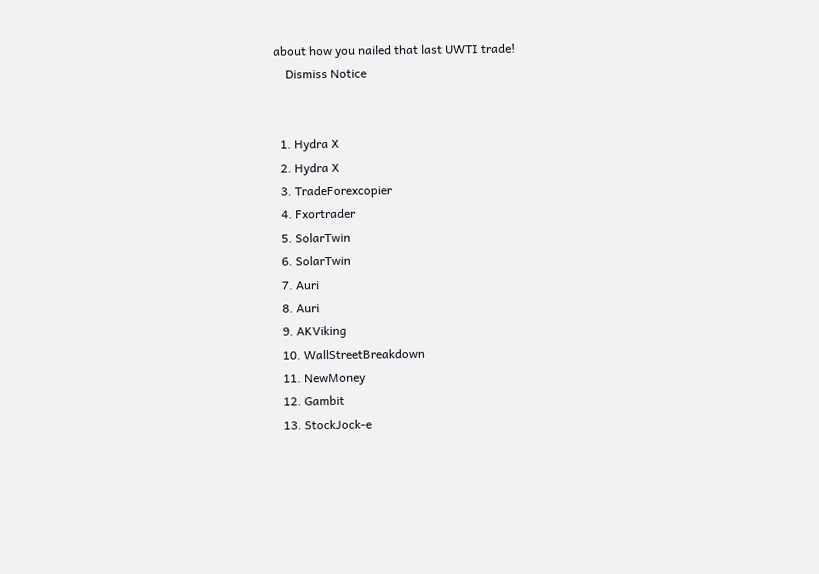about how you nailed that last UWTI trade!
    Dismiss Notice


  1. Hydra X
  2. Hydra X
  3. TradeForexcopier
  4. Fxortrader
  5. SolarTwin
  6. SolarTwin
  7. Auri
  8. Auri
  9. AKViking
  10. WallStreetBreakdown
  11. NewMoney
  12. Gambit
  13. StockJock-e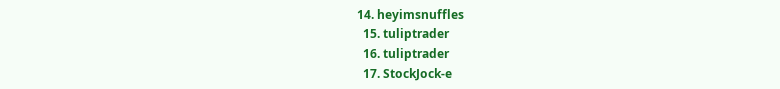14. heyimsnuffles
  15. tuliptrader
  16. tuliptrader
  17. StockJock-e